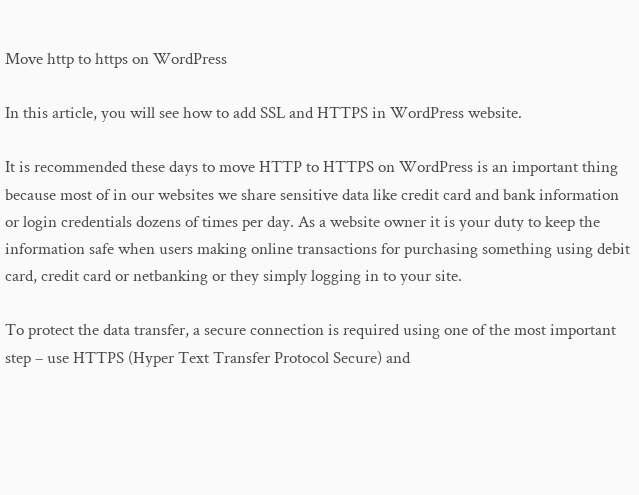Move http to https on WordPress

In this article, you will see how to add SSL and HTTPS in WordPress website.

It is recommended these days to move HTTP to HTTPS on WordPress is an important thing because most of in our websites we share sensitive data like credit card and bank information or login credentials dozens of times per day. As a website owner it is your duty to keep the information safe when users making online transactions for purchasing something using debit card, credit card or netbanking or they simply logging in to your site.

To protect the data transfer, a secure connection is required using one of the most important step – use HTTPS (Hyper Text Transfer Protocol Secure) and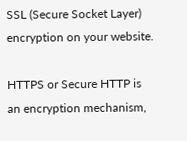SSL (Secure Socket Layer) encryption on your website.

HTTPS or Secure HTTP is an encryption mechanism,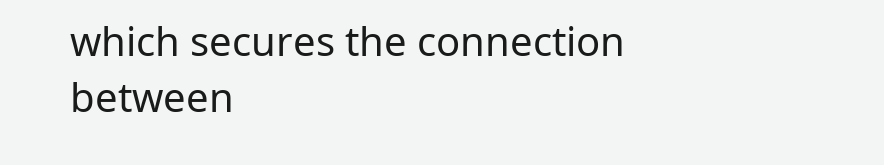which secures the connection between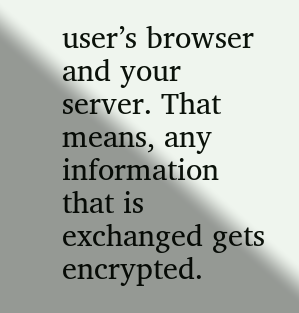user’s browser and your server. That means, any information that is exchanged gets encrypted.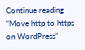Continue reading “Move http to https on WordPress”